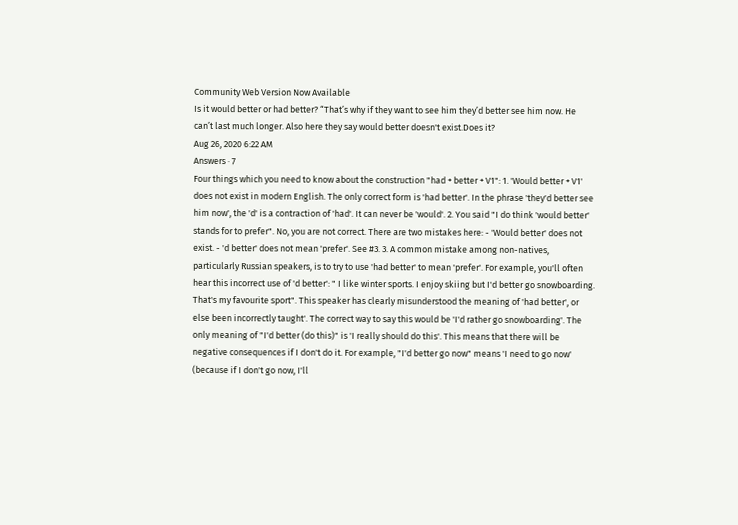Community Web Version Now Available
Is it would better or had better? “That’s why if they want to see him they’d better see him now. He can’t last much longer. Also here they say would better doesn't exist.Does it?
Aug 26, 2020 6:22 AM
Answers · 7
Four things which you need to know about the construction "had + better + V1": 1. 'Would better + V1' does not exist in modern English. The only correct form is 'had better'. In the phrase 'they'd better see him now', the 'd' is a contraction of 'had'. It can never be 'would'. 2. You said "I do think 'would better' stands for to prefer". No, you are not correct. There are two mistakes here: - 'Would better' does not exist. - 'd better' does not mean 'prefer'. See #3. 3. A common mistake among non-natives, particularly Russian speakers, is to try to use 'had better' to mean 'prefer'. For example, you'll often hear this incorrect use of 'd better': " I like winter sports. I enjoy skiing but I'd better go snowboarding. That's my favourite sport". This speaker has clearly misunderstood the meaning of 'had better', or else been incorrectly taught'. The correct way to say this would be 'I'd rather go snowboarding'. The only meaning of "I'd better (do this)" is 'I really should do this'. This means that there will be negative consequences if I don't do it. For example, "I'd better go now" means 'I need to go now' (because if I don't go now, I'll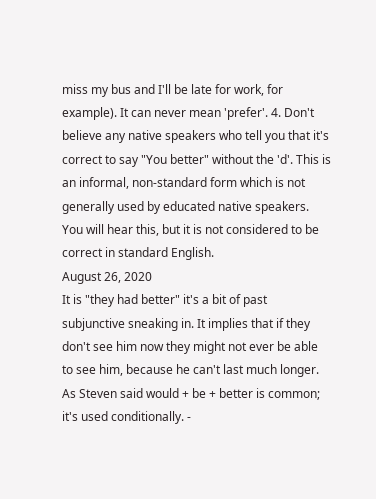miss my bus and I'll be late for work, for example). It can never mean 'prefer'. 4. Don't believe any native speakers who tell you that it's correct to say "You better" without the 'd'. This is an informal, non-standard form which is not generally used by educated native speakers. You will hear this, but it is not considered to be correct in standard English.
August 26, 2020
It is "they had better" it's a bit of past subjunctive sneaking in. It implies that if they don't see him now they might not ever be able to see him, because he can't last much longer. As Steven said would + be + better is common; it's used conditionally. -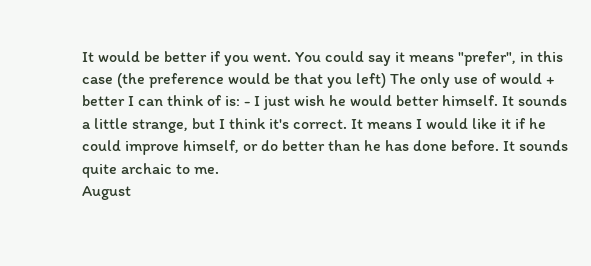It would be better if you went. You could say it means "prefer", in this case (the preference would be that you left) The only use of would + better I can think of is: - I just wish he would better himself. It sounds a little strange, but I think it's correct. It means I would like it if he could improve himself, or do better than he has done before. It sounds quite archaic to me.
August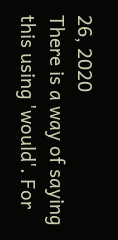26, 2020
There is a way of saying this using 'would'. For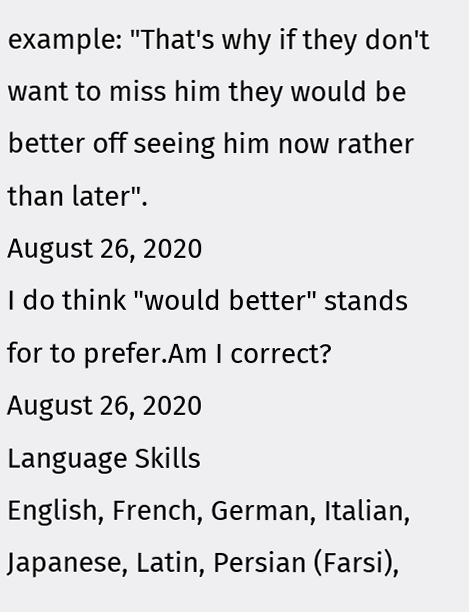example: "That's why if they don't want to miss him they would be better off seeing him now rather than later".
August 26, 2020
I do think "would better" stands for to prefer.Am I correct?
August 26, 2020
Language Skills
English, French, German, Italian, Japanese, Latin, Persian (Farsi),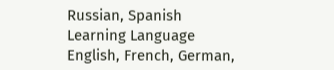Russian, Spanish
Learning Language
English, French, German,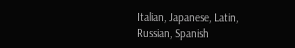Italian, Japanese, Latin, Russian, Spanish